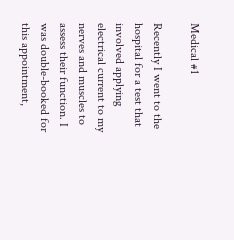Medical #1

Recently I went to the hospital for a test that involved applying electrical current to my nerves and muscles to assess their function. I was double-booked for this appointment,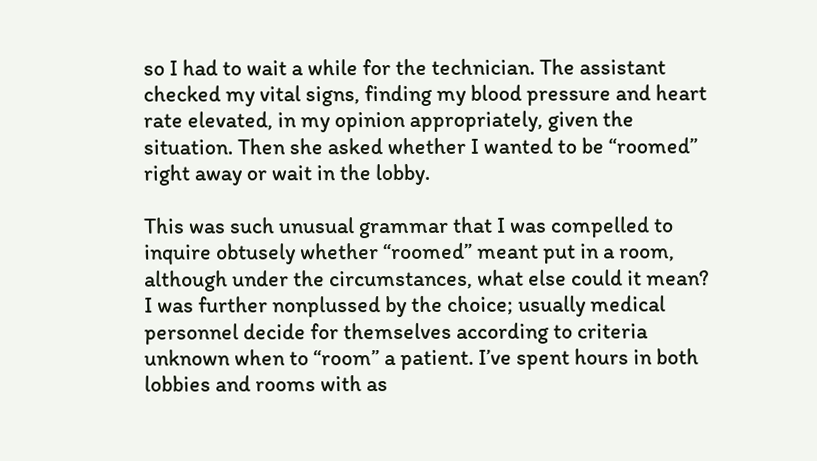so I had to wait a while for the technician. The assistant checked my vital signs, finding my blood pressure and heart rate elevated, in my opinion appropriately, given the situation. Then she asked whether I wanted to be “roomed” right away or wait in the lobby.

This was such unusual grammar that I was compelled to inquire obtusely whether “roomed” meant put in a room, although under the circumstances, what else could it mean? I was further nonplussed by the choice; usually medical personnel decide for themselves according to criteria unknown when to “room” a patient. I’ve spent hours in both lobbies and rooms with as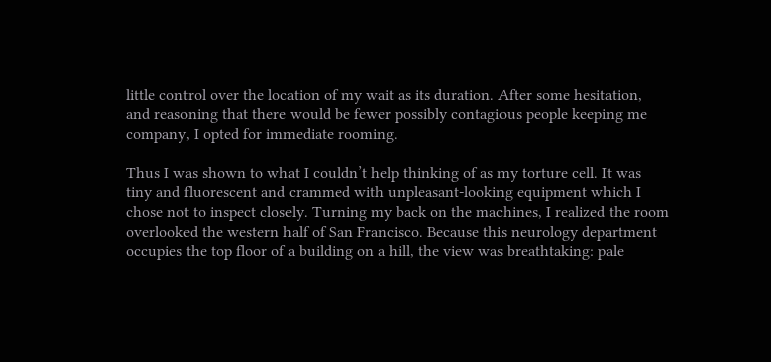little control over the location of my wait as its duration. After some hesitation, and reasoning that there would be fewer possibly contagious people keeping me company, I opted for immediate rooming.

Thus I was shown to what I couldn’t help thinking of as my torture cell. It was tiny and fluorescent and crammed with unpleasant-looking equipment which I chose not to inspect closely. Turning my back on the machines, I realized the room overlooked the western half of San Francisco. Because this neurology department occupies the top floor of a building on a hill, the view was breathtaking: pale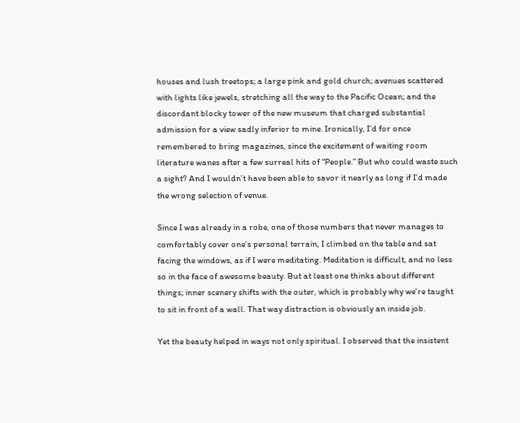houses and lush treetops; a large pink and gold church; avenues scattered with lights like jewels, stretching all the way to the Pacific Ocean; and the discordant blocky tower of the new museum that charged substantial admission for a view sadly inferior to mine. Ironically, I’d for once remembered to bring magazines, since the excitement of waiting room literature wanes after a few surreal hits of “People.” But who could waste such a sight? And I wouldn’t have been able to savor it nearly as long if I’d made the wrong selection of venue.

Since I was already in a robe, one of those numbers that never manages to comfortably cover one’s personal terrain, I climbed on the table and sat facing the windows, as if I were meditating. Meditation is difficult, and no less so in the face of awesome beauty. But at least one thinks about different things; inner scenery shifts with the outer, which is probably why we’re taught to sit in front of a wall. That way distraction is obviously an inside job.

Yet the beauty helped in ways not only spiritual. I observed that the insistent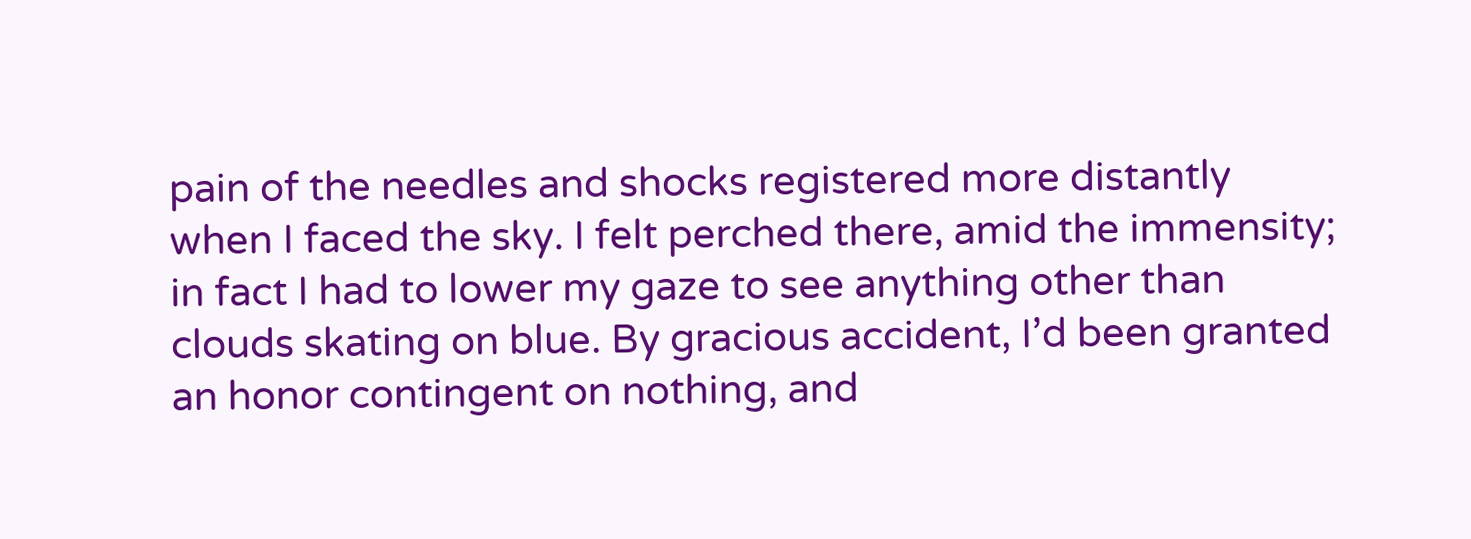pain of the needles and shocks registered more distantly when I faced the sky. I felt perched there, amid the immensity; in fact I had to lower my gaze to see anything other than clouds skating on blue. By gracious accident, I’d been granted an honor contingent on nothing, and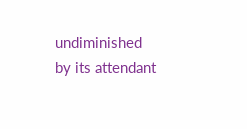undiminished by its attendant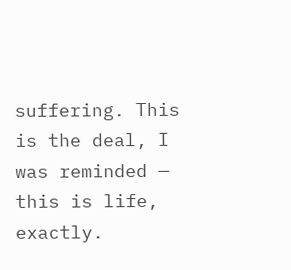suffering. This is the deal, I was reminded — this is life, exactly.